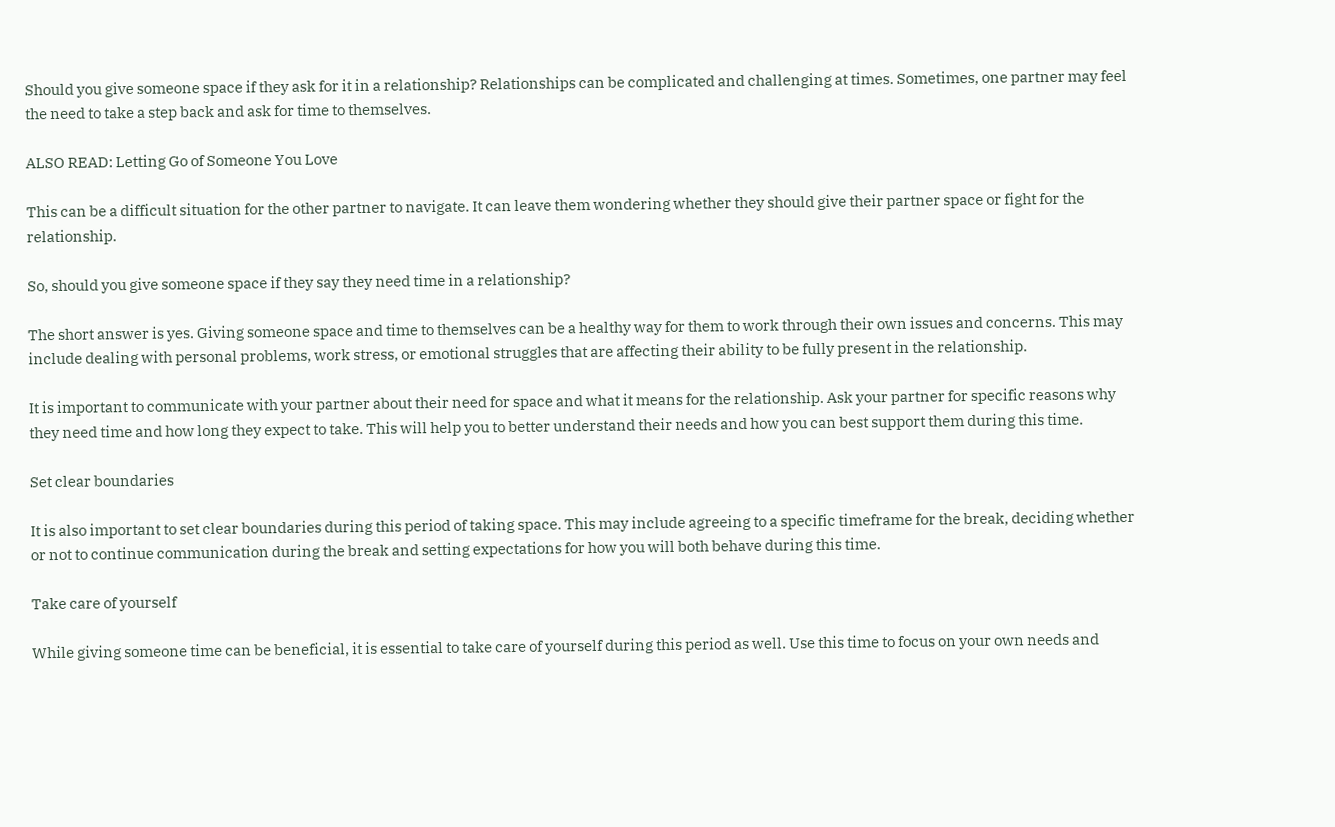Should you give someone space if they ask for it in a relationship? Relationships can be complicated and challenging at times. Sometimes, one partner may feel the need to take a step back and ask for time to themselves.

ALSO READ: Letting Go of Someone You Love

This can be a difficult situation for the other partner to navigate. It can leave them wondering whether they should give their partner space or fight for the relationship.

So, should you give someone space if they say they need time in a relationship?

The short answer is yes. Giving someone space and time to themselves can be a healthy way for them to work through their own issues and concerns. This may include dealing with personal problems, work stress, or emotional struggles that are affecting their ability to be fully present in the relationship.

It is important to communicate with your partner about their need for space and what it means for the relationship. Ask your partner for specific reasons why they need time and how long they expect to take. This will help you to better understand their needs and how you can best support them during this time.

Set clear boundaries

It is also important to set clear boundaries during this period of taking space. This may include agreeing to a specific timeframe for the break, deciding whether or not to continue communication during the break and setting expectations for how you will both behave during this time.

Take care of yourself

While giving someone time can be beneficial, it is essential to take care of yourself during this period as well. Use this time to focus on your own needs and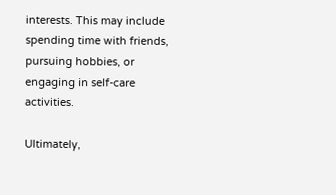interests. This may include spending time with friends, pursuing hobbies, or engaging in self-care activities.

Ultimately,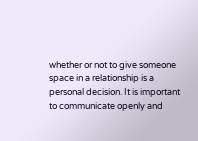whether or not to give someone space in a relationship is a personal decision. It is important to communicate openly and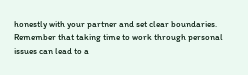honestly with your partner and set clear boundaries. Remember that taking time to work through personal issues can lead to a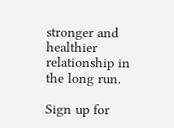stronger and healthier relationship in the long run.

Sign up for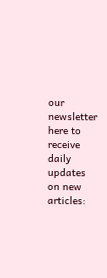our newsletter here to receive daily updates on new articles: